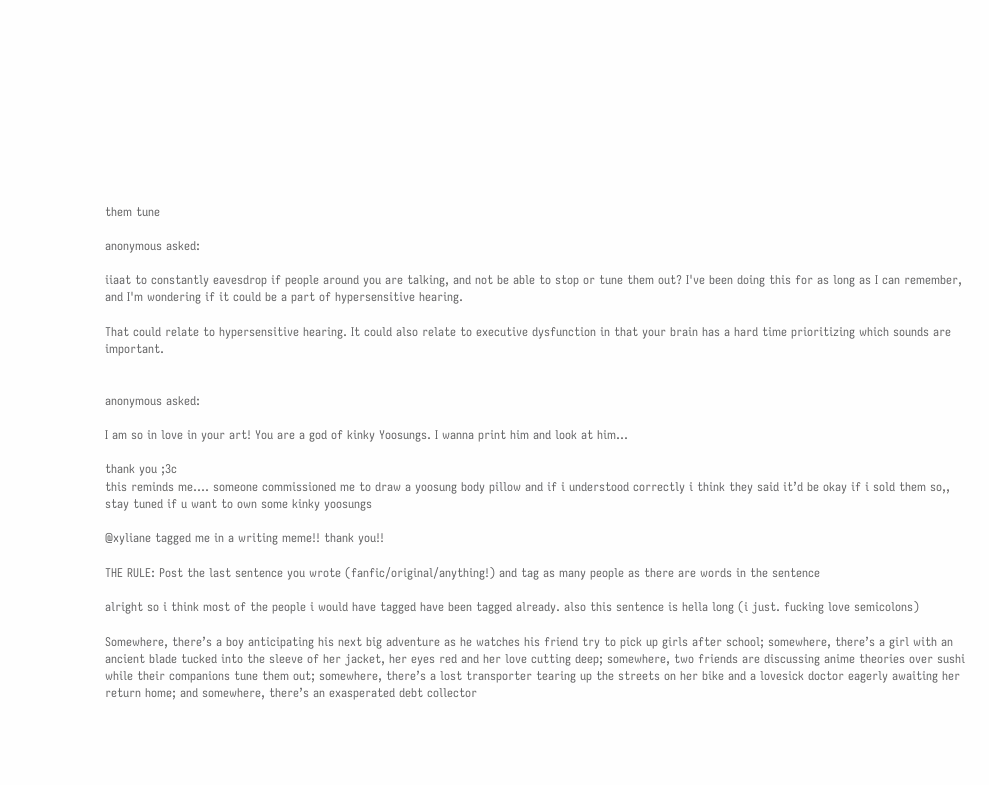them tune

anonymous asked:

iiaat to constantly eavesdrop if people around you are talking, and not be able to stop or tune them out? I've been doing this for as long as I can remember, and I'm wondering if it could be a part of hypersensitive hearing.

That could relate to hypersensitive hearing. It could also relate to executive dysfunction in that your brain has a hard time prioritizing which sounds are important.


anonymous asked:

I am so in love in your art! You are a god of kinky Yoosungs. I wanna print him and look at him...

thank you ;3c
this reminds me…. someone commissioned me to draw a yoosung body pillow and if i understood correctly i think they said it’d be okay if i sold them so,, stay tuned if u want to own some kinky yoosungs

@xyliane tagged me in a writing meme!! thank you!!

THE RULE: Post the last sentence you wrote (fanfic/original/anything!) and tag as many people as there are words in the sentence

alright so i think most of the people i would have tagged have been tagged already. also this sentence is hella long (i just. fucking love semicolons)

Somewhere, there’s a boy anticipating his next big adventure as he watches his friend try to pick up girls after school; somewhere, there’s a girl with an ancient blade tucked into the sleeve of her jacket, her eyes red and her love cutting deep; somewhere, two friends are discussing anime theories over sushi while their companions tune them out; somewhere, there’s a lost transporter tearing up the streets on her bike and a lovesick doctor eagerly awaiting her return home; and somewhere, there’s an exasperated debt collector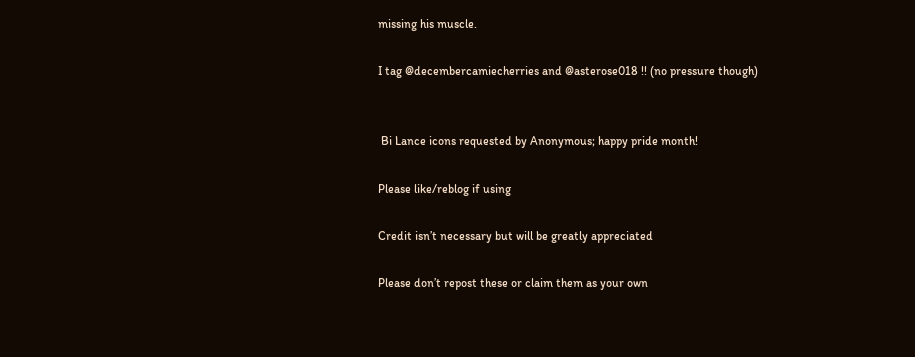missing his muscle.

I tag @decembercamiecherries and @asterose018 !! (no pressure though)


 Bi Lance icons requested by Anonymous; happy pride month!

Please like/reblog if using

Credit isn’t necessary but will be greatly appreciated

Please don’t repost these or claim them as your own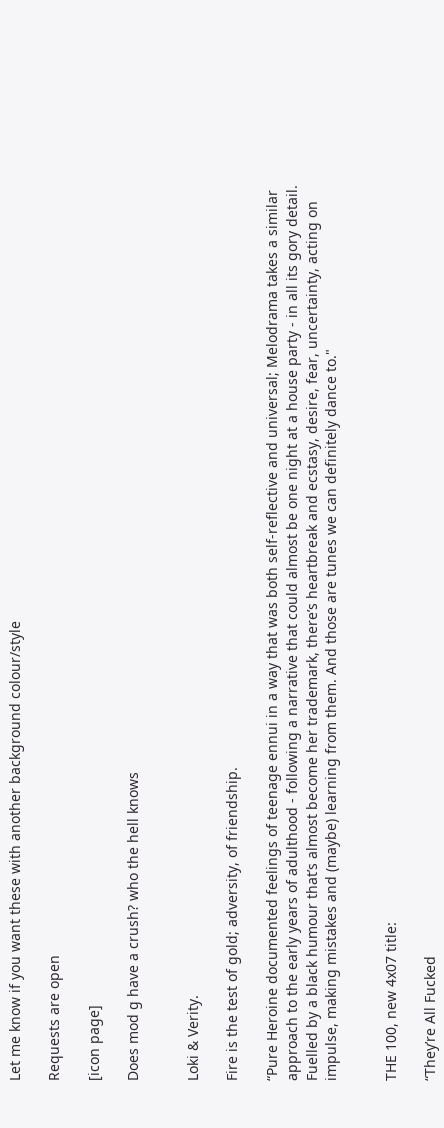Let me know if you want these with another background colour/style

Requests are open

[icon page]

Does mod g have a crush? who the hell knows


Loki & Verity.

Fire is the test of gold; adversity, of friendship.

“Pure Heroine documented feelings of teenage ennui in a way that was both self-reflective and universal; Melodrama takes a similar approach to the early years of adulthood - following a narrative that could almost be one night at a house party - in all its gory detail. Fuelled by a black humour that’s almost become her trademark, there’s heartbreak and ecstasy, desire, fear, uncertainty, acting on impulse, making mistakes and (maybe) learning from them. And those are tunes we can definitely dance to."


THE 100, new 4x07 title:

“They’re All Fucked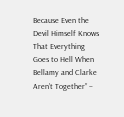Because Even the Devil Himself Knows That Everything Goes to Hell When Bellamy and Clarke Aren’t Together” –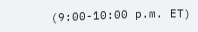(9:00-10:00 p.m. ET)